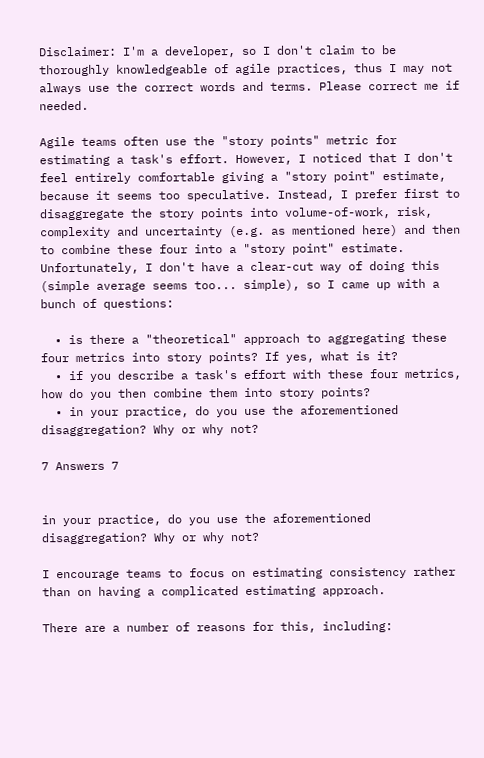Disclaimer: I'm a developer, so I don't claim to be thoroughly knowledgeable of agile practices, thus I may not always use the correct words and terms. Please correct me if needed.

Agile teams often use the "story points" metric for estimating a task's effort. However, I noticed that I don't feel entirely comfortable giving a "story point" estimate, because it seems too speculative. Instead, I prefer first to disaggregate the story points into volume-of-work, risk, complexity and uncertainty (e.g. as mentioned here) and then to combine these four into a "story point" estimate. Unfortunately, I don't have a clear-cut way of doing this (simple average seems too... simple), so I came up with a bunch of questions:

  • is there a "theoretical" approach to aggregating these four metrics into story points? If yes, what is it?
  • if you describe a task's effort with these four metrics, how do you then combine them into story points?
  • in your practice, do you use the aforementioned disaggregation? Why or why not?

7 Answers 7


in your practice, do you use the aforementioned disaggregation? Why or why not?

I encourage teams to focus on estimating consistency rather than on having a complicated estimating approach.

There are a number of reasons for this, including: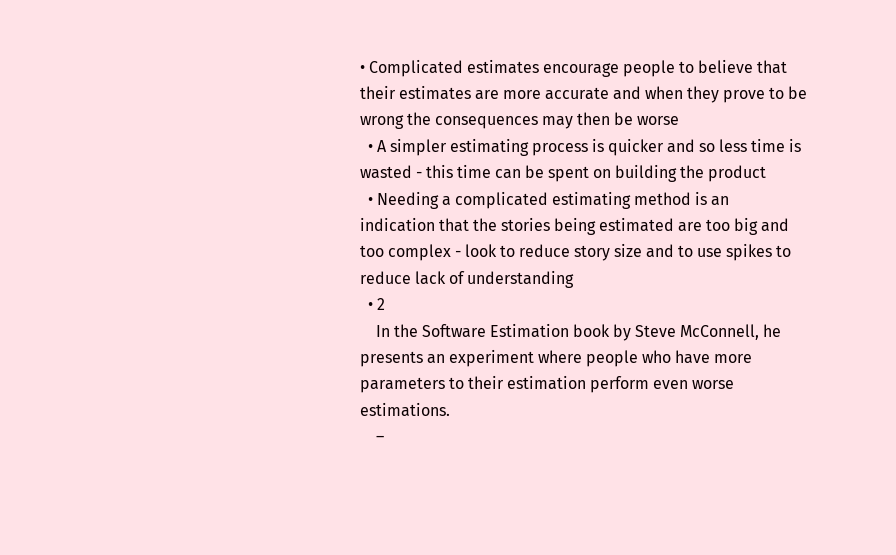• Complicated estimates encourage people to believe that their estimates are more accurate and when they prove to be wrong the consequences may then be worse
  • A simpler estimating process is quicker and so less time is wasted - this time can be spent on building the product
  • Needing a complicated estimating method is an indication that the stories being estimated are too big and too complex - look to reduce story size and to use spikes to reduce lack of understanding
  • 2
    In the Software Estimation book by Steve McConnell, he presents an experiment where people who have more parameters to their estimation perform even worse estimations.
    –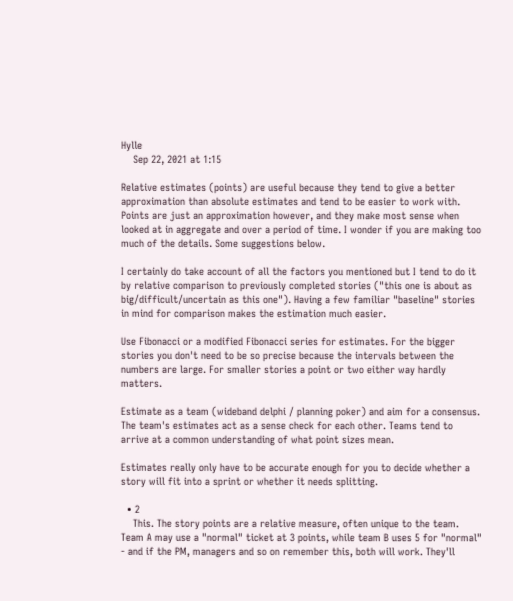Hylle
    Sep 22, 2021 at 1:15

Relative estimates (points) are useful because they tend to give a better approximation than absolute estimates and tend to be easier to work with. Points are just an approximation however, and they make most sense when looked at in aggregate and over a period of time. I wonder if you are making too much of the details. Some suggestions below.

I certainly do take account of all the factors you mentioned but I tend to do it by relative comparison to previously completed stories ("this one is about as big/difficult/uncertain as this one"). Having a few familiar "baseline" stories in mind for comparison makes the estimation much easier.

Use Fibonacci or a modified Fibonacci series for estimates. For the bigger stories you don't need to be so precise because the intervals between the numbers are large. For smaller stories a point or two either way hardly matters.

Estimate as a team (wideband delphi / planning poker) and aim for a consensus. The team's estimates act as a sense check for each other. Teams tend to arrive at a common understanding of what point sizes mean.

Estimates really only have to be accurate enough for you to decide whether a story will fit into a sprint or whether it needs splitting.

  • 2
    This. The story points are a relative measure, often unique to the team. Team A may use a "normal" ticket at 3 points, while team B uses 5 for "normal" - and if the PM, managers and so on remember this, both will work. They'll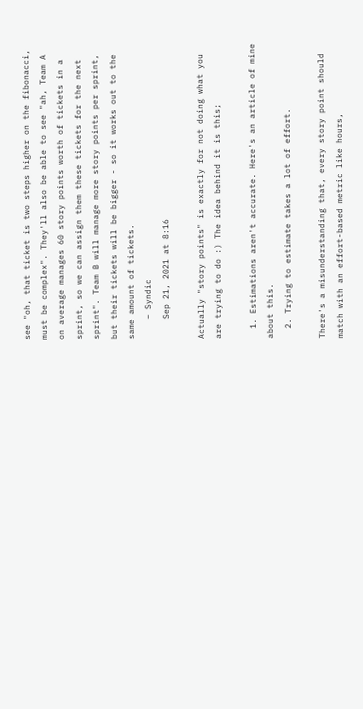see "oh, that ticket is two steps higher on the fibonacci, must be complex". They'll also be able to see "ah, Team A on average manages 60 story points worth of tickets in a sprint, so we can assign them these tickets for the next sprint". Team B will manage more story points per sprint, but their tickets will be bigger - so it works out to the same amount of tickets.
    – Syndic
    Sep 21, 2021 at 8:16

Actually "story points" is exactly for not doing what you are trying to do :) The idea behind it is this;

  1. Estimations aren't accurate. Here's an article of mine about this.
  2. Trying to estimate takes a lot of effort.

There's a misunderstanding that, every story point should match with an effort-based metric like hours,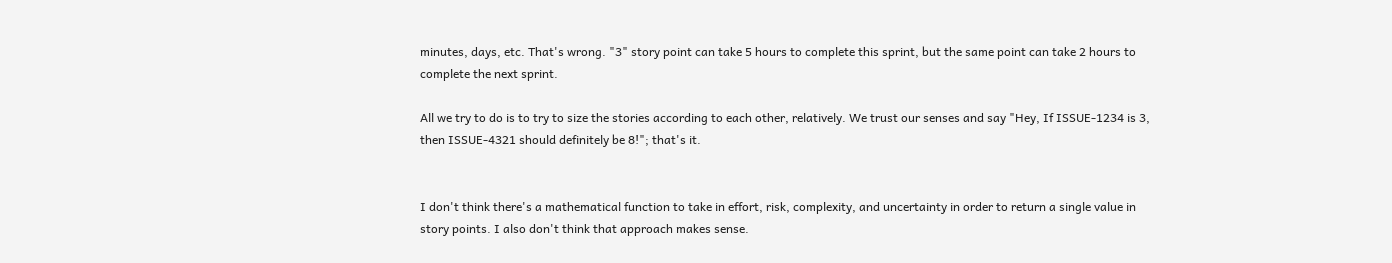minutes, days, etc. That's wrong. "3" story point can take 5 hours to complete this sprint, but the same point can take 2 hours to complete the next sprint.

All we try to do is to try to size the stories according to each other, relatively. We trust our senses and say "Hey, If ISSUE-1234 is 3, then ISSUE-4321 should definitely be 8!"; that's it.


I don't think there's a mathematical function to take in effort, risk, complexity, and uncertainty in order to return a single value in story points. I also don't think that approach makes sense.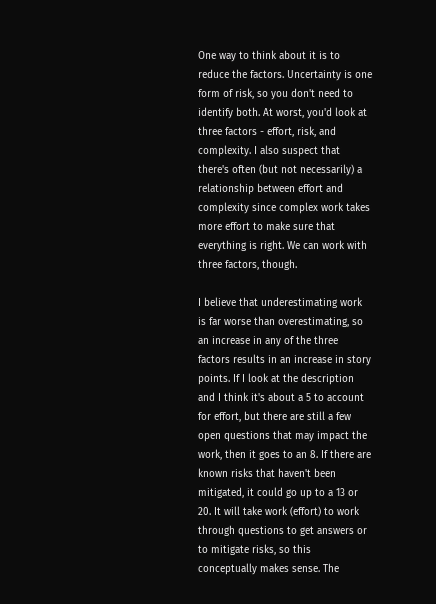One way to think about it is to reduce the factors. Uncertainty is one form of risk, so you don't need to identify both. At worst, you'd look at three factors - effort, risk, and complexity. I also suspect that there's often (but not necessarily) a relationship between effort and complexity since complex work takes more effort to make sure that everything is right. We can work with three factors, though.

I believe that underestimating work is far worse than overestimating, so an increase in any of the three factors results in an increase in story points. If I look at the description and I think it's about a 5 to account for effort, but there are still a few open questions that may impact the work, then it goes to an 8. If there are known risks that haven't been mitigated, it could go up to a 13 or 20. It will take work (effort) to work through questions to get answers or to mitigate risks, so this conceptually makes sense. The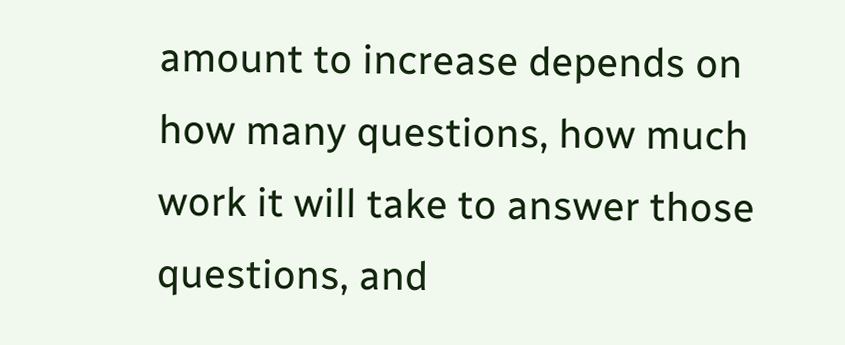amount to increase depends on how many questions, how much work it will take to answer those questions, and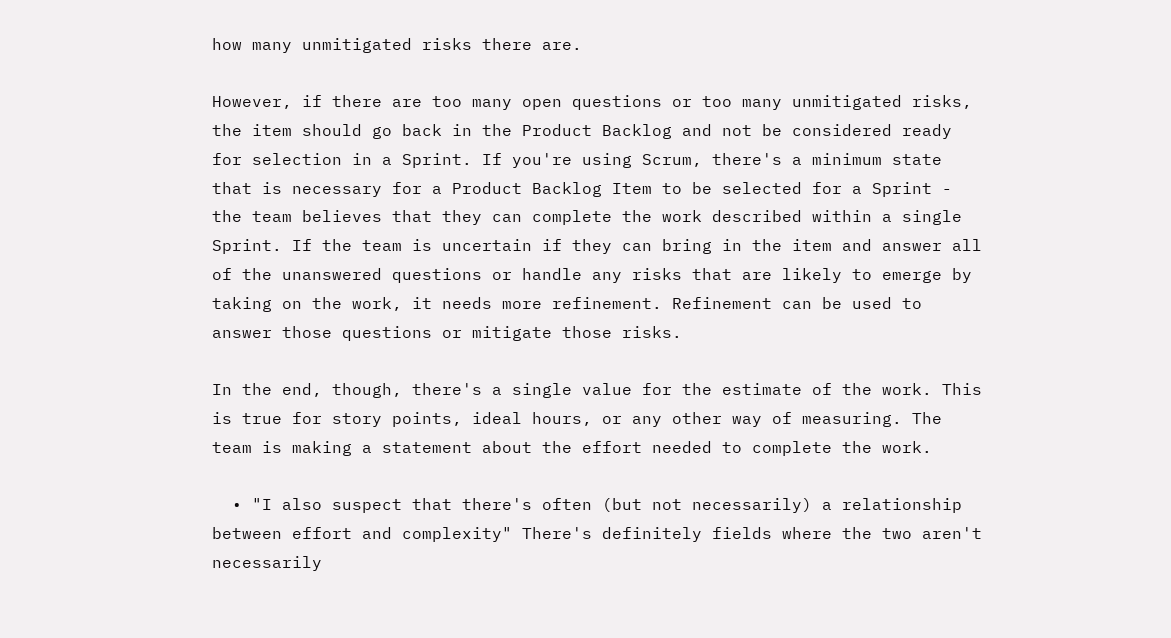how many unmitigated risks there are.

However, if there are too many open questions or too many unmitigated risks, the item should go back in the Product Backlog and not be considered ready for selection in a Sprint. If you're using Scrum, there's a minimum state that is necessary for a Product Backlog Item to be selected for a Sprint - the team believes that they can complete the work described within a single Sprint. If the team is uncertain if they can bring in the item and answer all of the unanswered questions or handle any risks that are likely to emerge by taking on the work, it needs more refinement. Refinement can be used to answer those questions or mitigate those risks.

In the end, though, there's a single value for the estimate of the work. This is true for story points, ideal hours, or any other way of measuring. The team is making a statement about the effort needed to complete the work.

  • "I also suspect that there's often (but not necessarily) a relationship between effort and complexity" There's definitely fields where the two aren't necessarily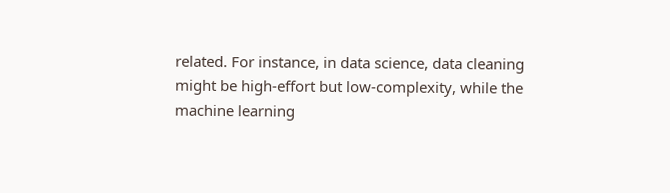related. For instance, in data science, data cleaning might be high-effort but low-complexity, while the machine learning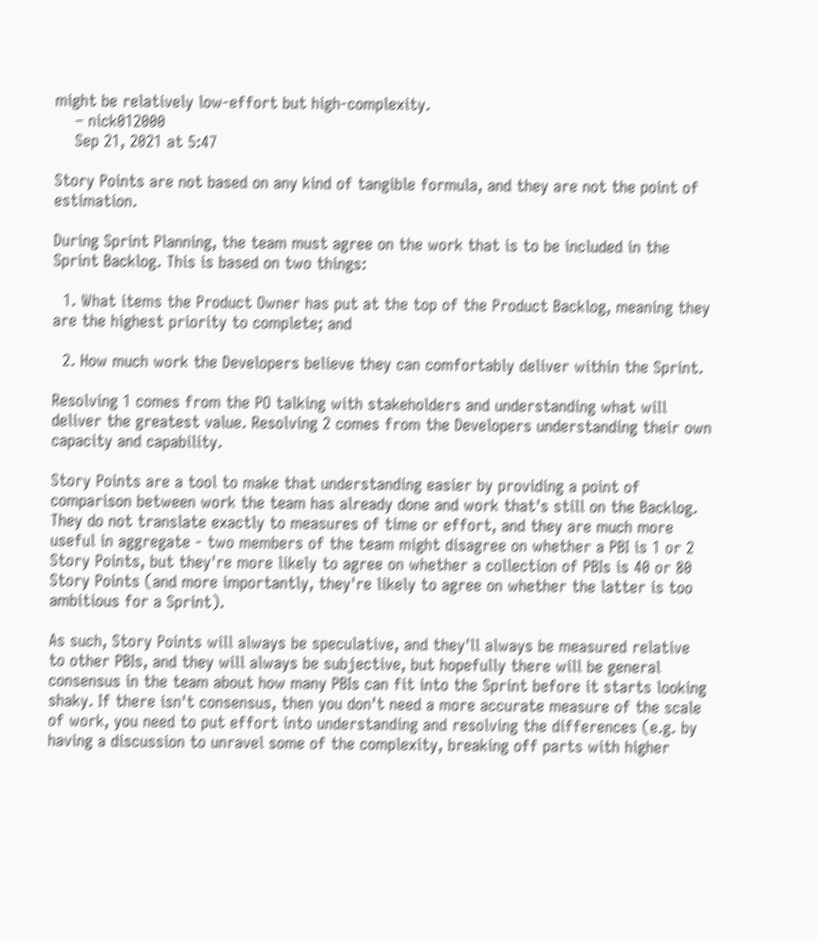might be relatively low-effort but high-complexity.
    – nick012000
    Sep 21, 2021 at 5:47

Story Points are not based on any kind of tangible formula, and they are not the point of estimation.

During Sprint Planning, the team must agree on the work that is to be included in the Sprint Backlog. This is based on two things:

  1. What items the Product Owner has put at the top of the Product Backlog, meaning they are the highest priority to complete; and

  2. How much work the Developers believe they can comfortably deliver within the Sprint.

Resolving 1 comes from the PO talking with stakeholders and understanding what will deliver the greatest value. Resolving 2 comes from the Developers understanding their own capacity and capability.

Story Points are a tool to make that understanding easier by providing a point of comparison between work the team has already done and work that's still on the Backlog. They do not translate exactly to measures of time or effort, and they are much more useful in aggregate - two members of the team might disagree on whether a PBI is 1 or 2 Story Points, but they're more likely to agree on whether a collection of PBIs is 40 or 80 Story Points (and more importantly, they're likely to agree on whether the latter is too ambitious for a Sprint).

As such, Story Points will always be speculative, and they'll always be measured relative to other PBIs, and they will always be subjective, but hopefully there will be general consensus in the team about how many PBIs can fit into the Sprint before it starts looking shaky. If there isn't consensus, then you don't need a more accurate measure of the scale of work, you need to put effort into understanding and resolving the differences (e.g. by having a discussion to unravel some of the complexity, breaking off parts with higher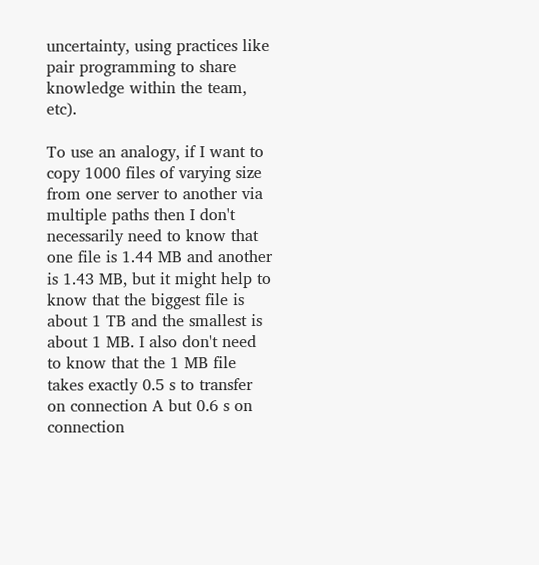uncertainty, using practices like pair programming to share knowledge within the team, etc).

To use an analogy, if I want to copy 1000 files of varying size from one server to another via multiple paths then I don't necessarily need to know that one file is 1.44 MB and another is 1.43 MB, but it might help to know that the biggest file is about 1 TB and the smallest is about 1 MB. I also don't need to know that the 1 MB file takes exactly 0.5 s to transfer on connection A but 0.6 s on connection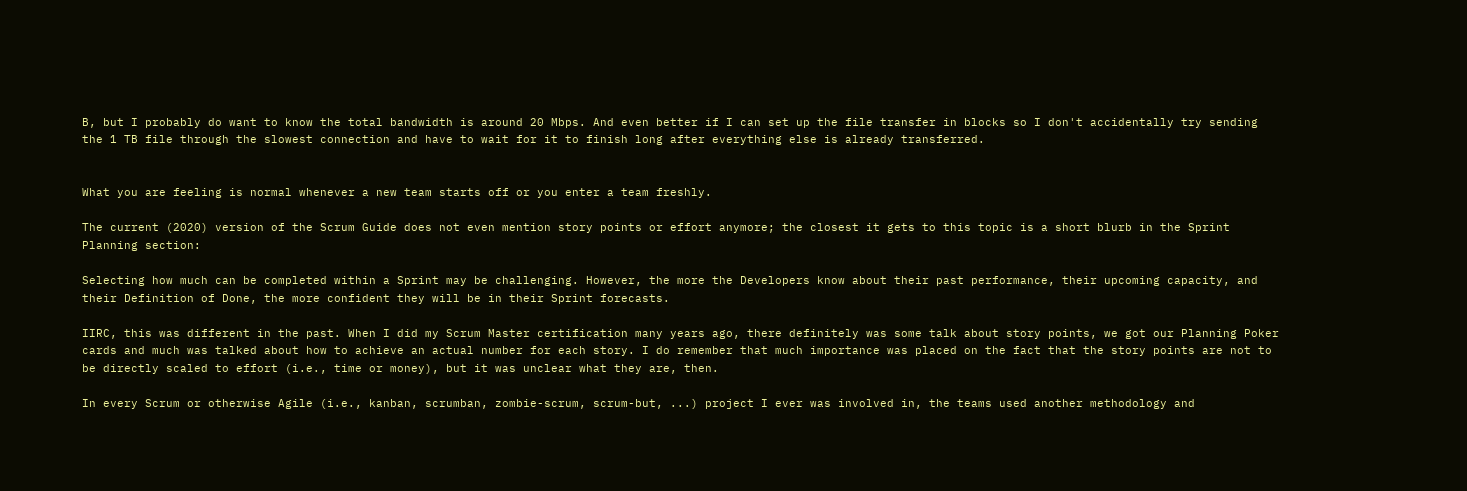B, but I probably do want to know the total bandwidth is around 20 Mbps. And even better if I can set up the file transfer in blocks so I don't accidentally try sending the 1 TB file through the slowest connection and have to wait for it to finish long after everything else is already transferred.


What you are feeling is normal whenever a new team starts off or you enter a team freshly.

The current (2020) version of the Scrum Guide does not even mention story points or effort anymore; the closest it gets to this topic is a short blurb in the Sprint Planning section:

Selecting how much can be completed within a Sprint may be challenging. However, the more the Developers know about their past performance, their upcoming capacity, and their Definition of Done, the more confident they will be in their Sprint forecasts.

IIRC, this was different in the past. When I did my Scrum Master certification many years ago, there definitely was some talk about story points, we got our Planning Poker cards and much was talked about how to achieve an actual number for each story. I do remember that much importance was placed on the fact that the story points are not to be directly scaled to effort (i.e., time or money), but it was unclear what they are, then.

In every Scrum or otherwise Agile (i.e., kanban, scrumban, zombie-scrum, scrum-but, ...) project I ever was involved in, the teams used another methodology and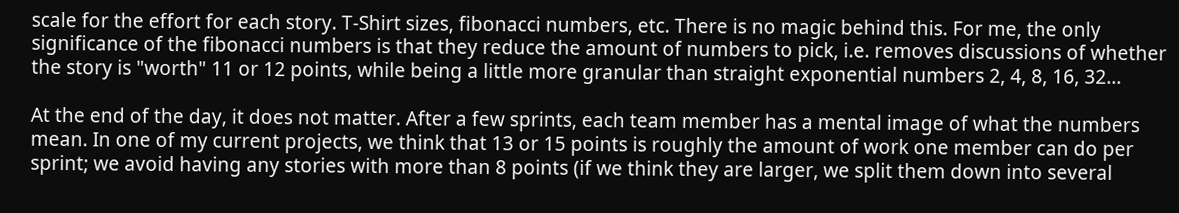scale for the effort for each story. T-Shirt sizes, fibonacci numbers, etc. There is no magic behind this. For me, the only significance of the fibonacci numbers is that they reduce the amount of numbers to pick, i.e. removes discussions of whether the story is "worth" 11 or 12 points, while being a little more granular than straight exponential numbers 2, 4, 8, 16, 32...

At the end of the day, it does not matter. After a few sprints, each team member has a mental image of what the numbers mean. In one of my current projects, we think that 13 or 15 points is roughly the amount of work one member can do per sprint; we avoid having any stories with more than 8 points (if we think they are larger, we split them down into several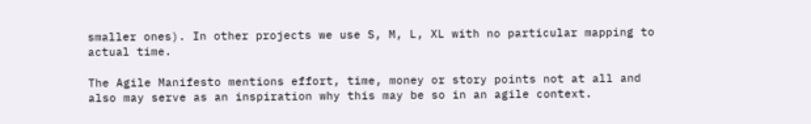smaller ones). In other projects we use S, M, L, XL with no particular mapping to actual time.

The Agile Manifesto mentions effort, time, money or story points not at all and also may serve as an inspiration why this may be so in an agile context.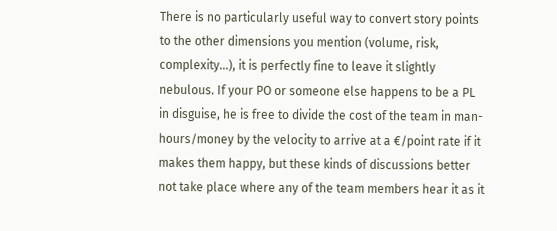There is no particularly useful way to convert story points to the other dimensions you mention (volume, risk, complexity...), it is perfectly fine to leave it slightly nebulous. If your PO or someone else happens to be a PL in disguise, he is free to divide the cost of the team in man-hours/money by the velocity to arrive at a €/point rate if it makes them happy, but these kinds of discussions better not take place where any of the team members hear it as it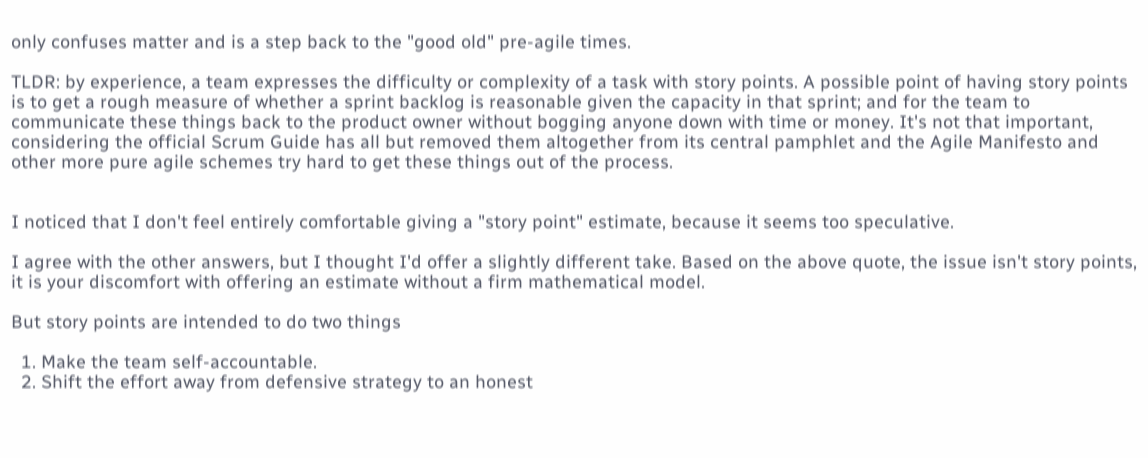only confuses matter and is a step back to the "good old" pre-agile times.

TLDR: by experience, a team expresses the difficulty or complexity of a task with story points. A possible point of having story points is to get a rough measure of whether a sprint backlog is reasonable given the capacity in that sprint; and for the team to communicate these things back to the product owner without bogging anyone down with time or money. It's not that important, considering the official Scrum Guide has all but removed them altogether from its central pamphlet and the Agile Manifesto and other more pure agile schemes try hard to get these things out of the process.


I noticed that I don't feel entirely comfortable giving a "story point" estimate, because it seems too speculative.

I agree with the other answers, but I thought I'd offer a slightly different take. Based on the above quote, the issue isn't story points, it is your discomfort with offering an estimate without a firm mathematical model.

But story points are intended to do two things

  1. Make the team self-accountable.
  2. Shift the effort away from defensive strategy to an honest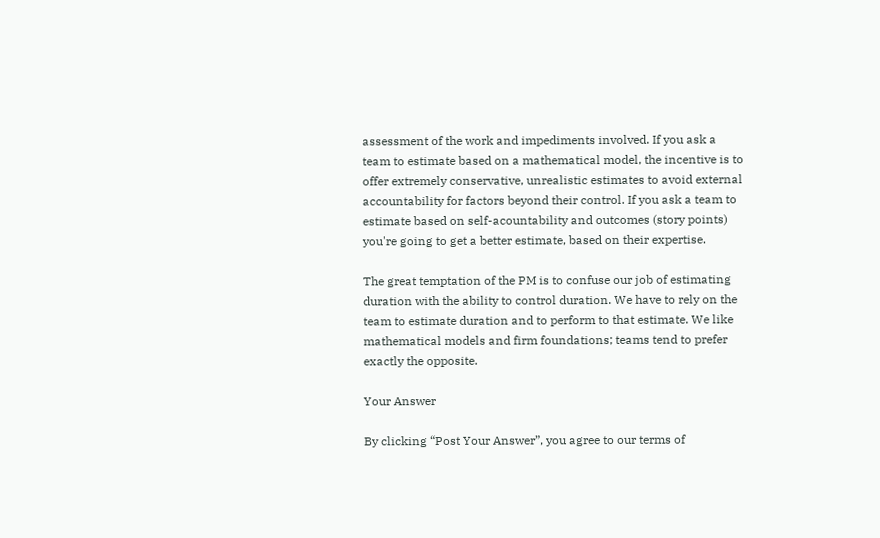assessment of the work and impediments involved. If you ask a team to estimate based on a mathematical model, the incentive is to offer extremely conservative, unrealistic estimates to avoid external accountability for factors beyond their control. If you ask a team to estimate based on self-acountability and outcomes (story points) you're going to get a better estimate, based on their expertise.

The great temptation of the PM is to confuse our job of estimating duration with the ability to control duration. We have to rely on the team to estimate duration and to perform to that estimate. We like mathematical models and firm foundations; teams tend to prefer exactly the opposite.

Your Answer

By clicking “Post Your Answer”, you agree to our terms of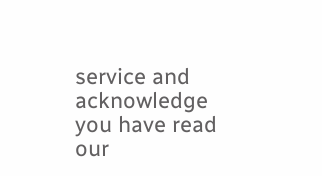service and acknowledge you have read our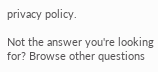privacy policy.

Not the answer you're looking for? Browse other questions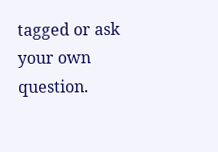tagged or ask your own question.